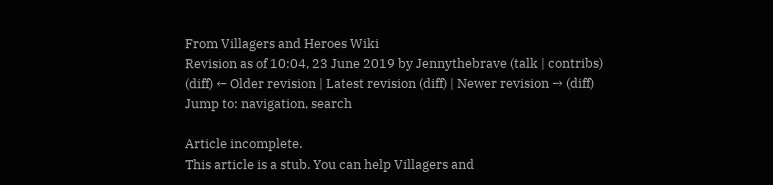From Villagers and Heroes Wiki
Revision as of 10:04, 23 June 2019 by Jennythebrave (talk | contribs)
(diff) ← Older revision | Latest revision (diff) | Newer revision → (diff)
Jump to: navigation, search

Article incomplete.
This article is a stub. You can help Villagers and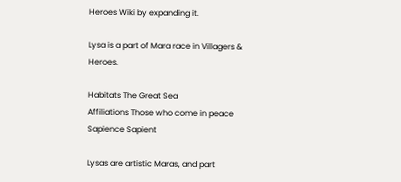Heroes Wiki by expanding it.

Lysa is a part of Mara race in Villagers & Heroes.

Habitats The Great Sea
Affiliations Those who come in peace
Sapience Sapient

Lysas are artistic Maras, and part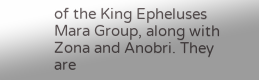of the King Epheluses Mara Group, along with Zona and Anobri. They are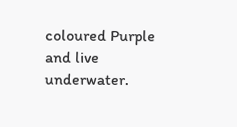coloured Purple and live underwater.